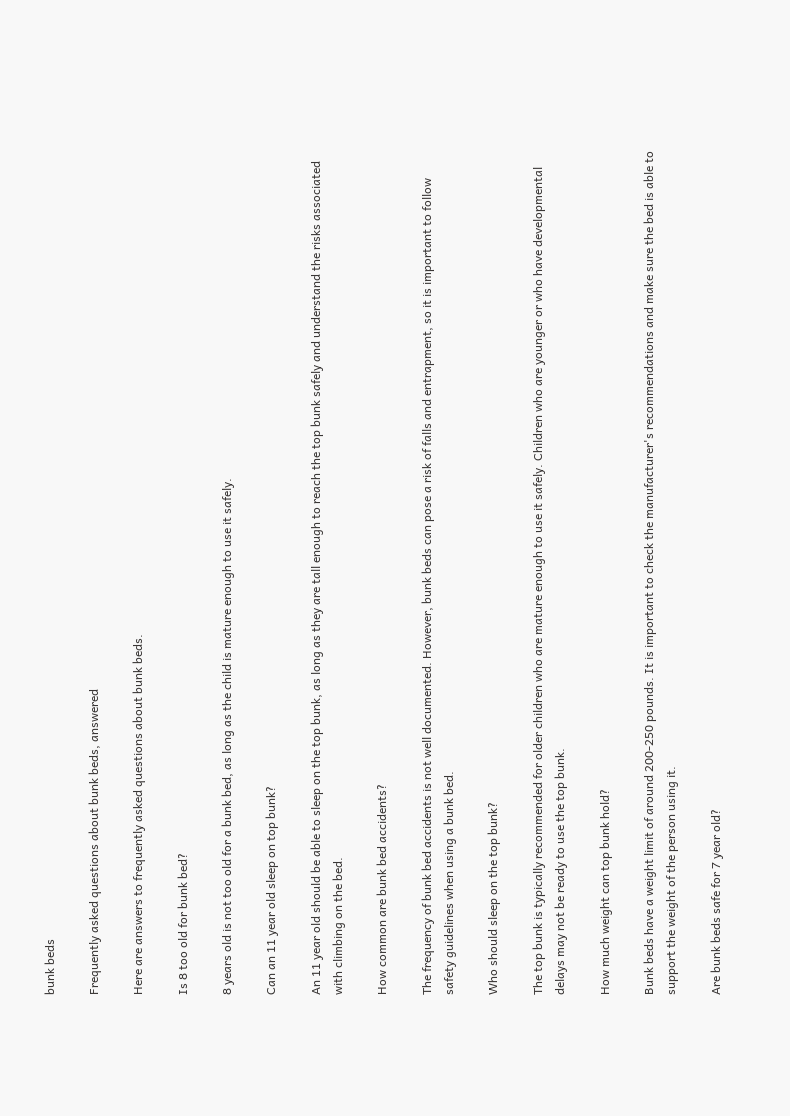bunk beds

Frequently asked questions about bunk beds, answered

Here are answers to frequently asked questions about bunk beds.

Is 8 too old for bunk bed?

8 years old is not too old for a bunk bed, as long as the child is mature enough to use it safely.

Can an 11 year old sleep on top bunk?

An 11 year old should be able to sleep on the top bunk, as long as they are tall enough to reach the top bunk safely and understand the risks associated with climbing on the bed.

How common are bunk bed accidents?

The frequency of bunk bed accidents is not well documented. However, bunk beds can pose a risk of falls and entrapment, so it is important to follow safety guidelines when using a bunk bed.

Who should sleep on the top bunk?

The top bunk is typically recommended for older children who are mature enough to use it safely. Children who are younger or who have developmental delays may not be ready to use the top bunk.

How much weight can top bunk hold?

Bunk beds have a weight limit of around 200-250 pounds. It is important to check the manufacturer's recommendations and make sure the bed is able to support the weight of the person using it.

Are bunk beds safe for 7 year old?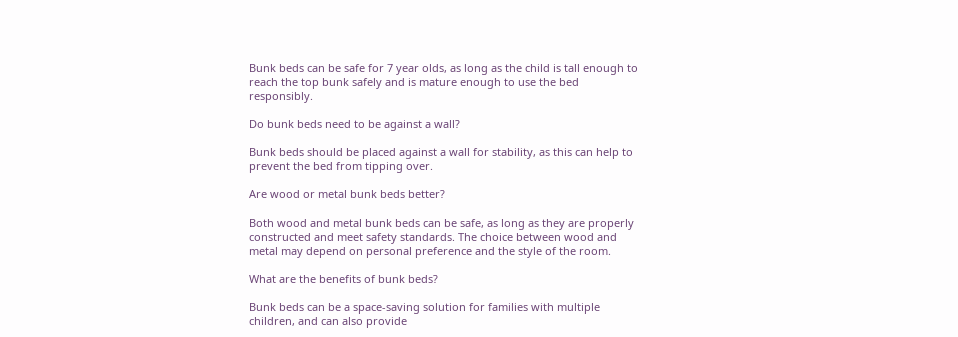Bunk beds can be safe for 7 year olds, as long as the child is tall enough to reach the top bunk safely and is mature enough to use the bed responsibly.

Do bunk beds need to be against a wall?

Bunk beds should be placed against a wall for stability, as this can help to prevent the bed from tipping over.

Are wood or metal bunk beds better?

Both wood and metal bunk beds can be safe, as long as they are properly constructed and meet safety standards. The choice between wood and metal may depend on personal preference and the style of the room.

What are the benefits of bunk beds?

Bunk beds can be a space-saving solution for families with multiple children, and can also provide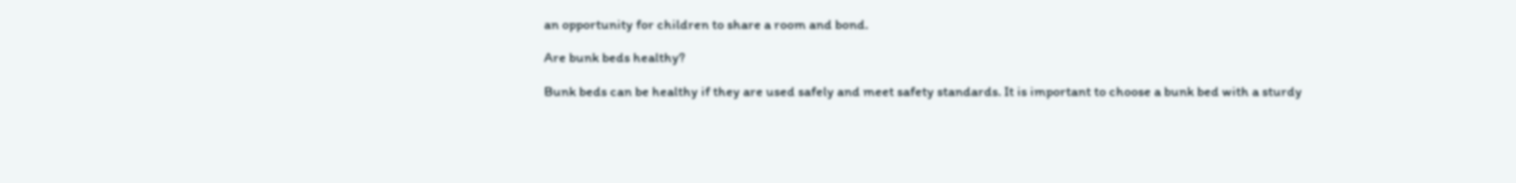an opportunity for children to share a room and bond.

Are bunk beds healthy?

Bunk beds can be healthy if they are used safely and meet safety standards. It is important to choose a bunk bed with a sturdy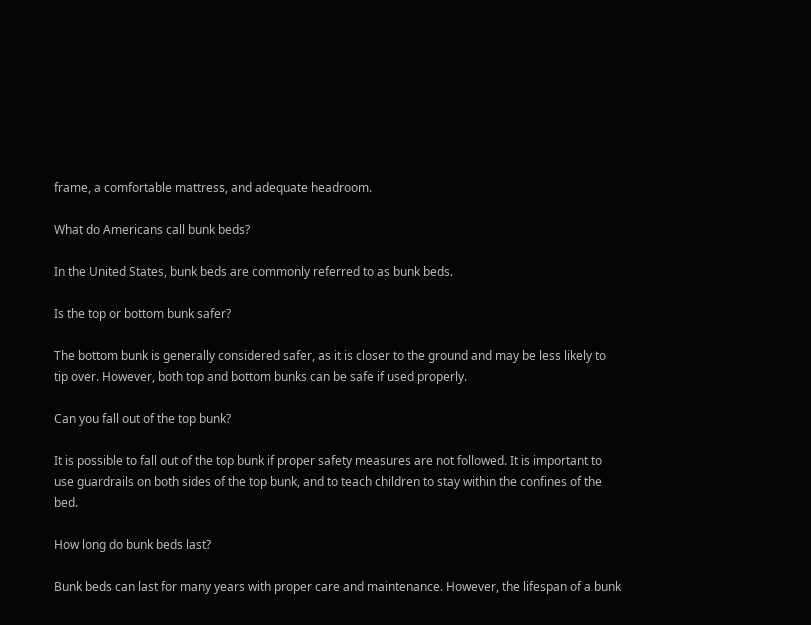frame, a comfortable mattress, and adequate headroom.

What do Americans call bunk beds?

In the United States, bunk beds are commonly referred to as bunk beds.

Is the top or bottom bunk safer?

The bottom bunk is generally considered safer, as it is closer to the ground and may be less likely to tip over. However, both top and bottom bunks can be safe if used properly.

Can you fall out of the top bunk?

It is possible to fall out of the top bunk if proper safety measures are not followed. It is important to use guardrails on both sides of the top bunk, and to teach children to stay within the confines of the bed.

How long do bunk beds last?

Bunk beds can last for many years with proper care and maintenance. However, the lifespan of a bunk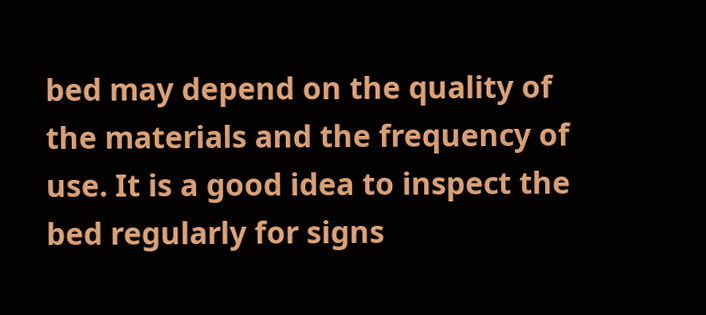bed may depend on the quality of the materials and the frequency of use. It is a good idea to inspect the bed regularly for signs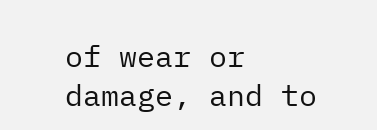of wear or damage, and to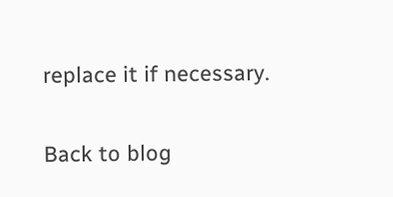replace it if necessary.

Back to blog